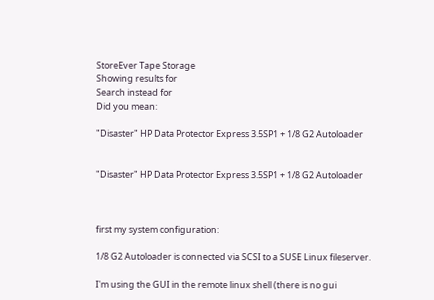StoreEver Tape Storage
Showing results for
Search instead for
Did you mean:

"Disaster" HP Data Protector Express 3.5SP1 + 1/8 G2 Autoloader


"Disaster" HP Data Protector Express 3.5SP1 + 1/8 G2 Autoloader



first my system configuration:

1/8 G2 Autoloader is connected via SCSI to a SUSE Linux fileserver.

I'm using the GUI in the remote linux shell (there is no gui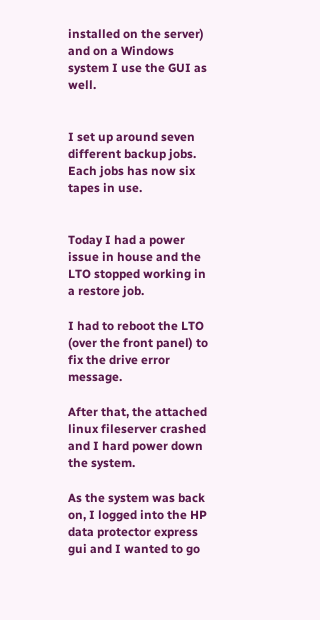installed on the server) and on a Windows system I use the GUI as well.


I set up around seven different backup jobs. Each jobs has now six tapes in use.


Today I had a power issue in house and the LTO stopped working in a restore job.

I had to reboot the LTO (over the front panel) to fix the drive error message.

After that, the attached linux fileserver crashed and I hard power down the system.

As the system was back on, I logged into the HP data protector express gui and I wanted to go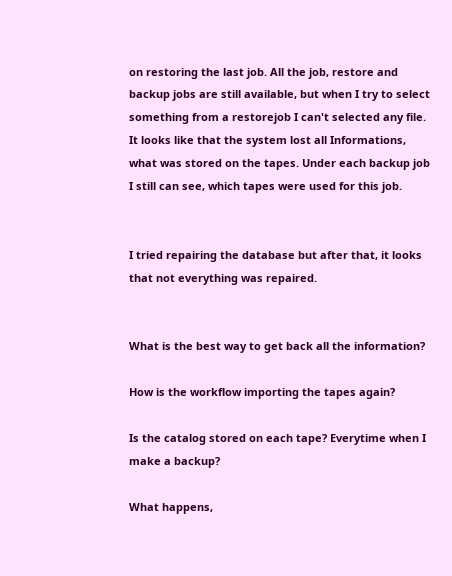on restoring the last job. All the job, restore and backup jobs are still available, but when I try to select something from a restorejob I can't selected any file. It looks like that the system lost all Informations, what was stored on the tapes. Under each backup job I still can see, which tapes were used for this job.


I tried repairing the database but after that, it looks that not everything was repaired.


What is the best way to get back all the information?

How is the workflow importing the tapes again?

Is the catalog stored on each tape? Everytime when I make a backup?

What happens,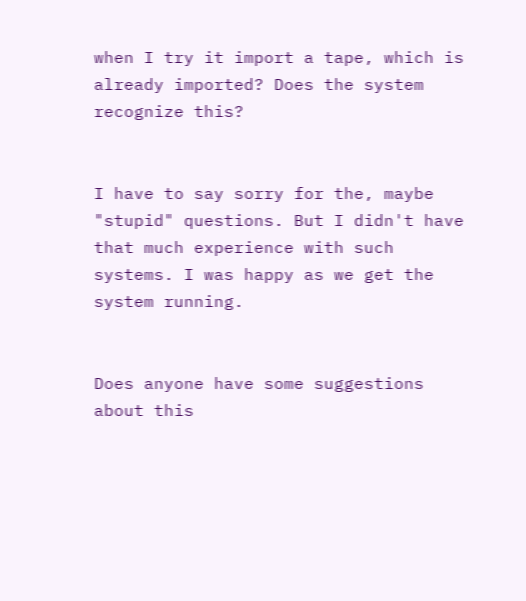when I try it import a tape, which is already imported? Does the system recognize this?


I have to say sorry for the, maybe "stupid" questions. But I didn't have that much experience with such systems. I was happy as we get the system running.


Does anyone have some suggestions about this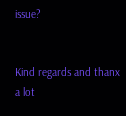issue?


Kind regards and thanx a lot